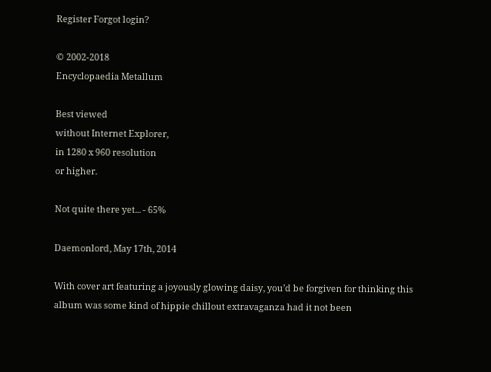Register Forgot login?

© 2002-2018
Encyclopaedia Metallum

Best viewed
without Internet Explorer,
in 1280 x 960 resolution
or higher.

Not quite there yet... - 65%

Daemonlord, May 17th, 2014

With cover art featuring a joyously glowing daisy, you’d be forgiven for thinking this album was some kind of hippie chillout extravaganza had it not been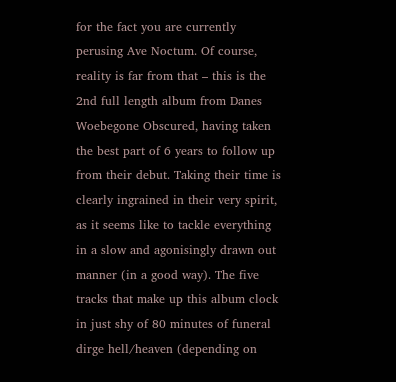for the fact you are currently perusing Ave Noctum. Of course, reality is far from that – this is the 2nd full length album from Danes Woebegone Obscured, having taken the best part of 6 years to follow up from their debut. Taking their time is clearly ingrained in their very spirit, as it seems like to tackle everything in a slow and agonisingly drawn out manner (in a good way). The five tracks that make up this album clock in just shy of 80 minutes of funeral dirge hell/heaven (depending on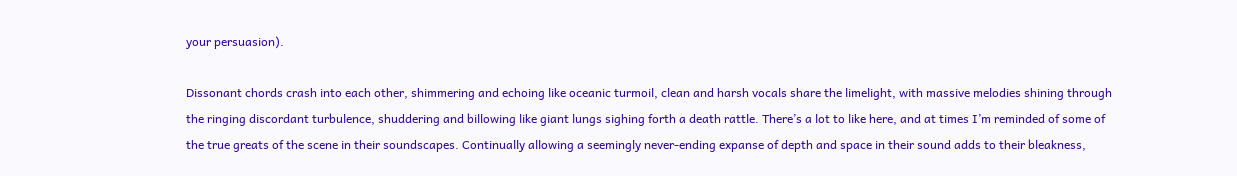your persuasion).

Dissonant chords crash into each other, shimmering and echoing like oceanic turmoil, clean and harsh vocals share the limelight, with massive melodies shining through the ringing discordant turbulence, shuddering and billowing like giant lungs sighing forth a death rattle. There’s a lot to like here, and at times I’m reminded of some of the true greats of the scene in their soundscapes. Continually allowing a seemingly never-ending expanse of depth and space in their sound adds to their bleakness,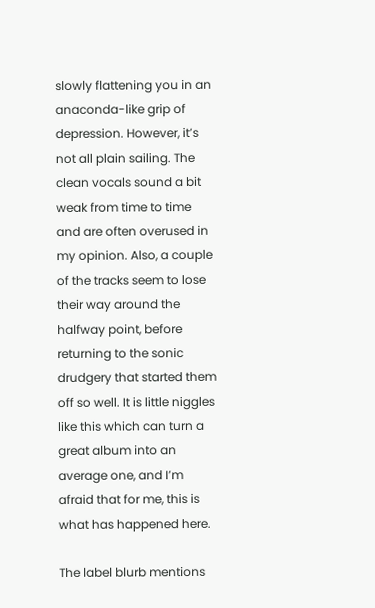slowly flattening you in an anaconda-like grip of depression. However, it’s not all plain sailing. The clean vocals sound a bit weak from time to time and are often overused in my opinion. Also, a couple of the tracks seem to lose their way around the halfway point, before returning to the sonic drudgery that started them off so well. It is little niggles like this which can turn a great album into an average one, and I’m afraid that for me, this is what has happened here.

The label blurb mentions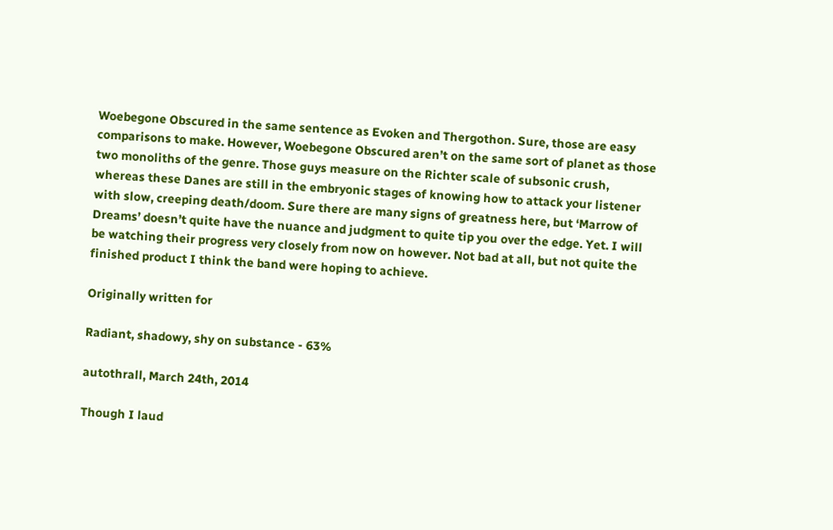Woebegone Obscured in the same sentence as Evoken and Thergothon. Sure, those are easy comparisons to make. However, Woebegone Obscured aren’t on the same sort of planet as those two monoliths of the genre. Those guys measure on the Richter scale of subsonic crush, whereas these Danes are still in the embryonic stages of knowing how to attack your listener with slow, creeping death/doom. Sure there are many signs of greatness here, but ‘Marrow of Dreams’ doesn’t quite have the nuance and judgment to quite tip you over the edge. Yet. I will be watching their progress very closely from now on however. Not bad at all, but not quite the finished product I think the band were hoping to achieve.

Originally written for

Radiant, shadowy, shy on substance - 63%

autothrall, March 24th, 2014

Though I laud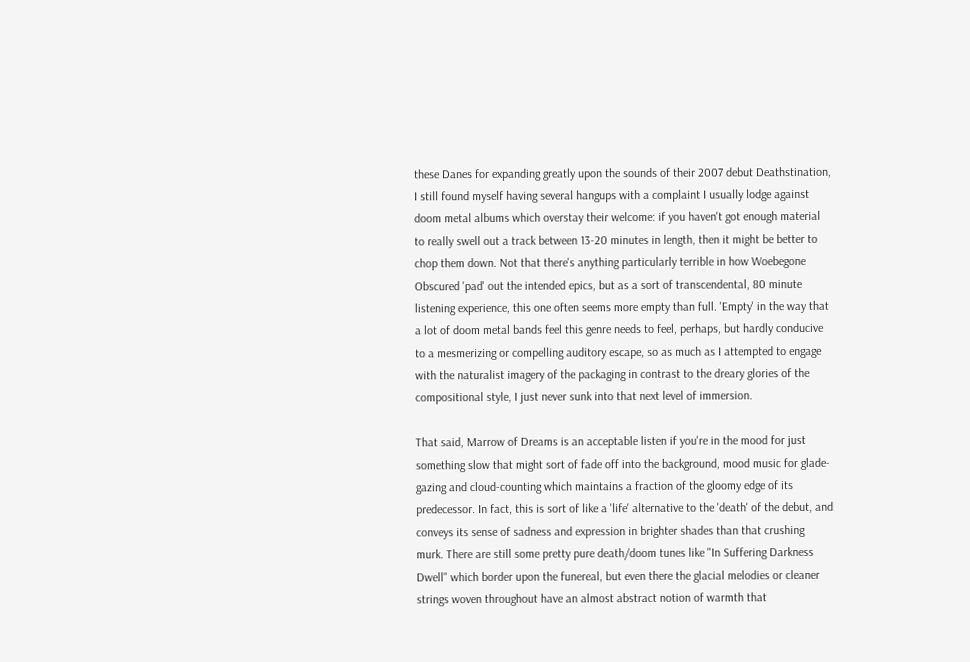these Danes for expanding greatly upon the sounds of their 2007 debut Deathstination, I still found myself having several hangups with a complaint I usually lodge against doom metal albums which overstay their welcome: if you haven't got enough material to really swell out a track between 13-20 minutes in length, then it might be better to chop them down. Not that there's anything particularly terrible in how Woebegone Obscured 'pad' out the intended epics, but as a sort of transcendental, 80 minute listening experience, this one often seems more empty than full. 'Empty' in the way that a lot of doom metal bands feel this genre needs to feel, perhaps, but hardly conducive to a mesmerizing or compelling auditory escape, so as much as I attempted to engage with the naturalist imagery of the packaging in contrast to the dreary glories of the compositional style, I just never sunk into that next level of immersion.

That said, Marrow of Dreams is an acceptable listen if you're in the mood for just something slow that might sort of fade off into the background, mood music for glade-gazing and cloud-counting which maintains a fraction of the gloomy edge of its predecessor. In fact, this is sort of like a 'life' alternative to the 'death' of the debut, and conveys its sense of sadness and expression in brighter shades than that crushing murk. There are still some pretty pure death/doom tunes like "In Suffering Darkness Dwell" which border upon the funereal, but even there the glacial melodies or cleaner strings woven throughout have an almost abstract notion of warmth that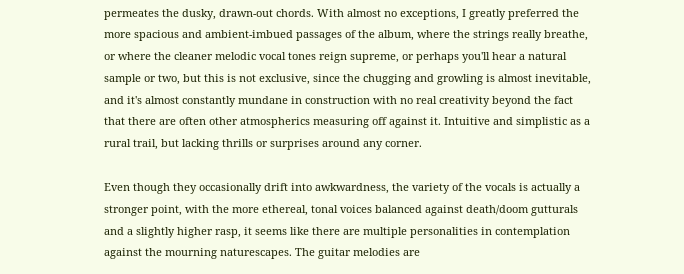permeates the dusky, drawn-out chords. With almost no exceptions, I greatly preferred the more spacious and ambient-imbued passages of the album, where the strings really breathe, or where the cleaner melodic vocal tones reign supreme, or perhaps you'll hear a natural sample or two, but this is not exclusive, since the chugging and growling is almost inevitable, and it's almost constantly mundane in construction with no real creativity beyond the fact that there are often other atmospherics measuring off against it. Intuitive and simplistic as a rural trail, but lacking thrills or surprises around any corner.

Even though they occasionally drift into awkwardness, the variety of the vocals is actually a stronger point, with the more ethereal, tonal voices balanced against death/doom gutturals and a slightly higher rasp, it seems like there are multiple personalities in contemplation against the mourning naturescapes. The guitar melodies are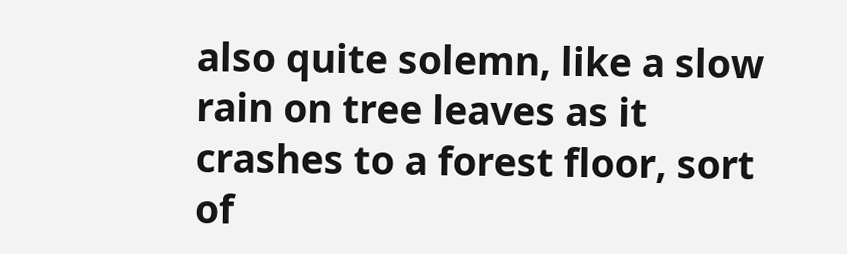also quite solemn, like a slow rain on tree leaves as it crashes to a forest floor, sort of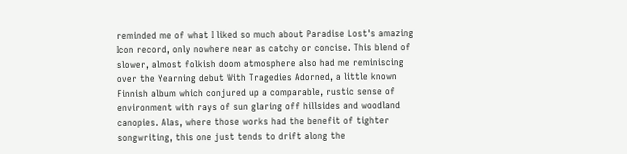reminded me of what I liked so much about Paradise Lost's amazing Icon record, only nowhere near as catchy or concise. This blend of slower, almost folkish doom atmosphere also had me reminiscing over the Yearning debut With Tragedies Adorned, a little known Finnish album which conjured up a comparable, rustic sense of environment with rays of sun glaring off hillsides and woodland canopies. Alas, where those works had the benefit of tighter songwriting, this one just tends to drift along the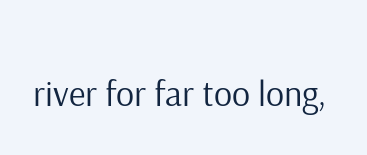river for far too long,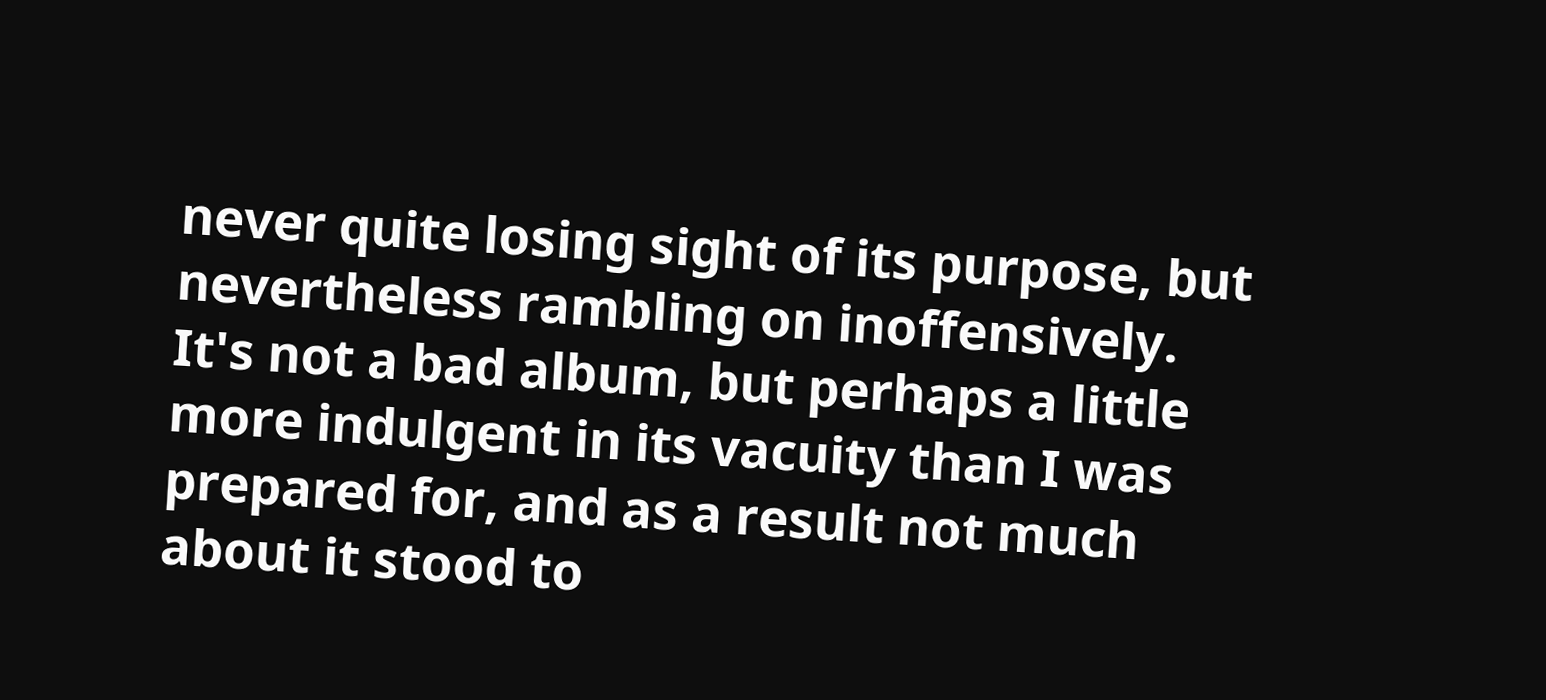never quite losing sight of its purpose, but nevertheless rambling on inoffensively. It's not a bad album, but perhaps a little more indulgent in its vacuity than I was prepared for, and as a result not much about it stood to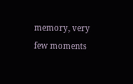memory, very few moments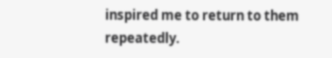inspired me to return to them repeatedly.